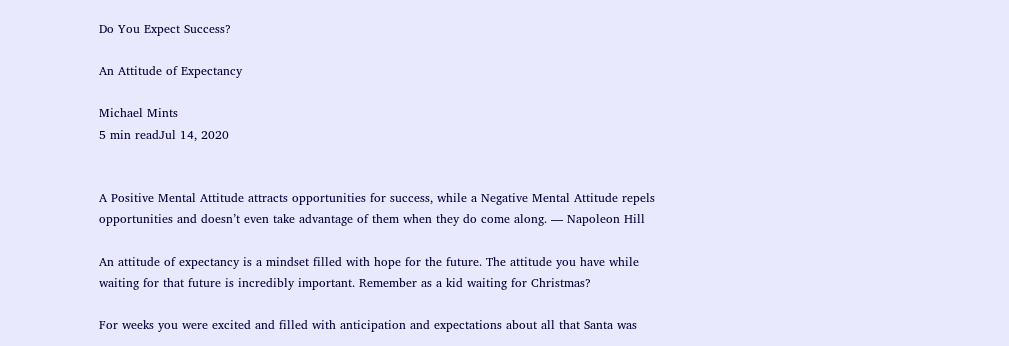Do You Expect Success?

An Attitude of Expectancy

Michael Mints
5 min readJul 14, 2020


A Positive Mental Attitude attracts opportunities for success, while a Negative Mental Attitude repels opportunities and doesn’t even take advantage of them when they do come along. — Napoleon Hill

An attitude of expectancy is a mindset filled with hope for the future. The attitude you have while waiting for that future is incredibly important. Remember as a kid waiting for Christmas?

For weeks you were excited and filled with anticipation and expectations about all that Santa was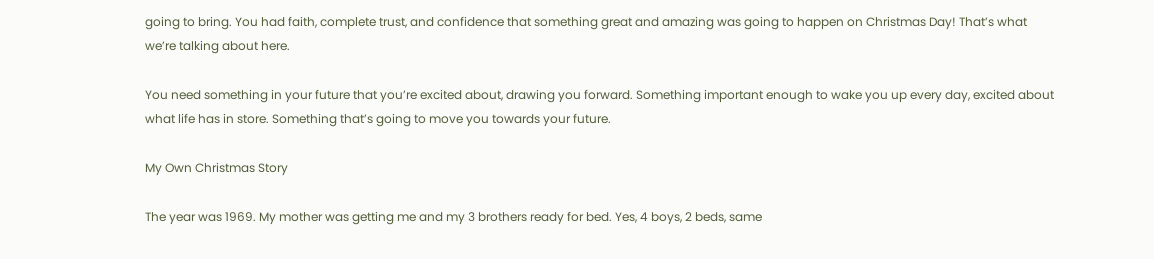going to bring. You had faith, complete trust, and confidence that something great and amazing was going to happen on Christmas Day! That’s what we’re talking about here.

You need something in your future that you’re excited about, drawing you forward. Something important enough to wake you up every day, excited about what life has in store. Something that’s going to move you towards your future.

My Own Christmas Story

The year was 1969. My mother was getting me and my 3 brothers ready for bed. Yes, 4 boys, 2 beds, same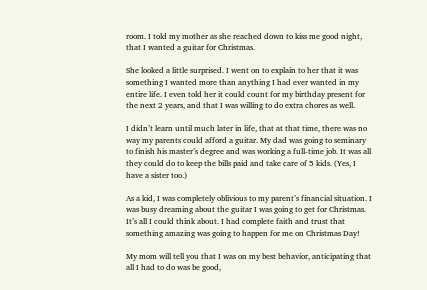room. I told my mother as she reached down to kiss me good night, that I wanted a guitar for Christmas.

She looked a little surprised. I went on to explain to her that it was something I wanted more than anything I had ever wanted in my entire life. I even told her it could count for my birthday present for the next 2 years, and that I was willing to do extra chores as well.

I didn’t learn until much later in life, that at that time, there was no way my parents could afford a guitar. My dad was going to seminary to finish his master’s degree and was working a full-time job. It was all they could do to keep the bills paid and take care of 5 kids. (Yes, I have a sister too.)

As a kid, I was completely oblivious to my parent’s financial situation. I was busy dreaming about the guitar I was going to get for Christmas. It’s all I could think about. I had complete faith and trust that something amazing was going to happen for me on Christmas Day!

My mom will tell you that I was on my best behavior, anticipating that all I had to do was be good,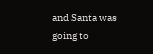and Santa was going to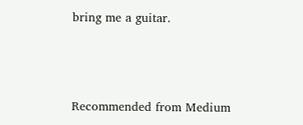bring me a guitar.



Recommended from Medium